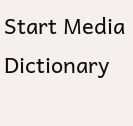Start Media Dictionary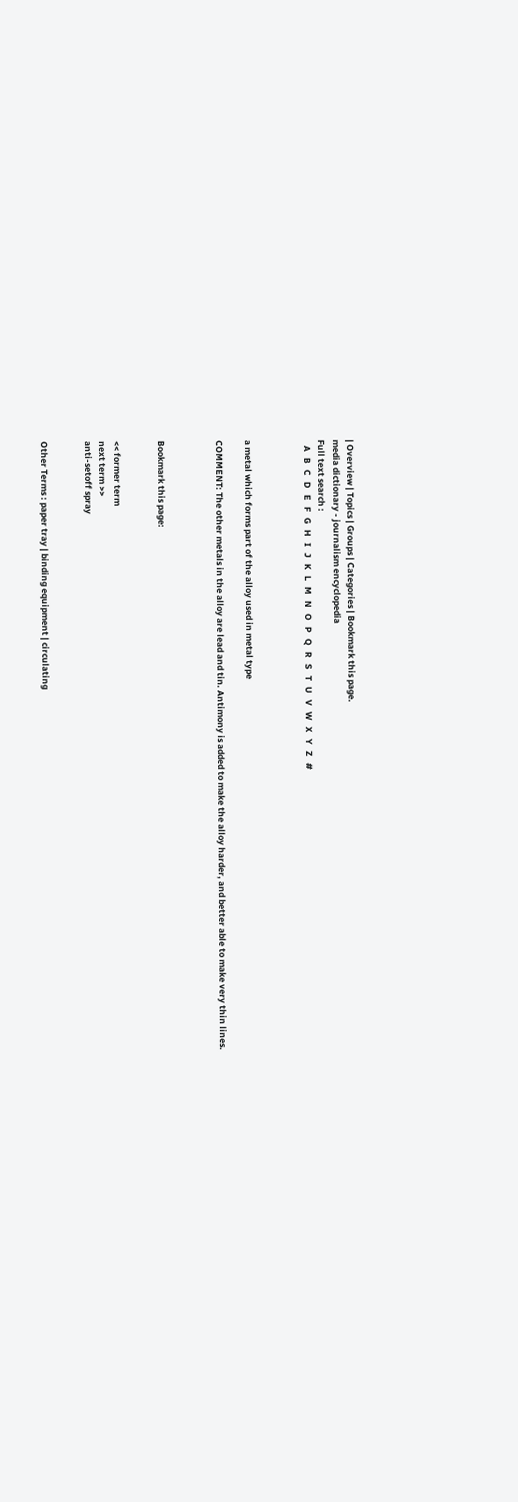| Overview | Topics | Groups | Categories | Bookmark this page.
media dictionary - journalism encyclopedia
Full text search :
   A   B   C   D   E   F   G   H   I   J   K   L   M   N   O   P   Q   R   S   T   U   V   W   X   Y   Z   #



a metal which forms part of the alloy used in metal type

COMMENT: The other metals in the alloy are lead and tin. Antimony is added to make the alloy harder, and better able to make very thin lines.



Bookmark this page:


<< former term
next term >>
anti-setoff spray


Other Terms : paper tray | binding equipment | circulating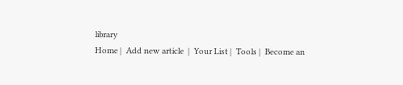library
Home |  Add new article  |  Your List |  Tools |  Become an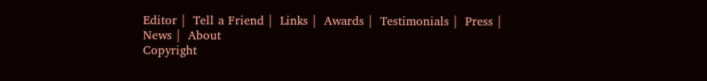Editor |  Tell a Friend |  Links |  Awards |  Testimonials |  Press |  News |  About
Copyright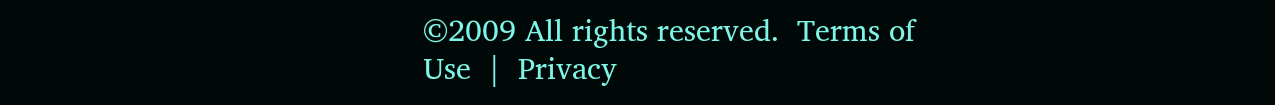©2009 All rights reserved.  Terms of Use  |  Privacy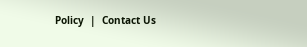Policy  |  Contact Us